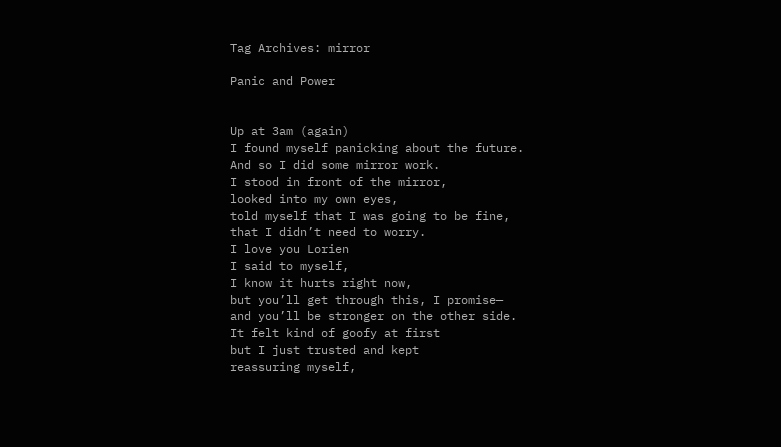Tag Archives: mirror

Panic and Power


Up at 3am (again)
I found myself panicking about the future.
And so I did some mirror work.
I stood in front of the mirror,
looked into my own eyes,
told myself that I was going to be fine,
that I didn’t need to worry.
I love you Lorien
I said to myself,
I know it hurts right now,
but you’ll get through this, I promise—
and you’ll be stronger on the other side.
It felt kind of goofy at first
but I just trusted and kept
reassuring myself,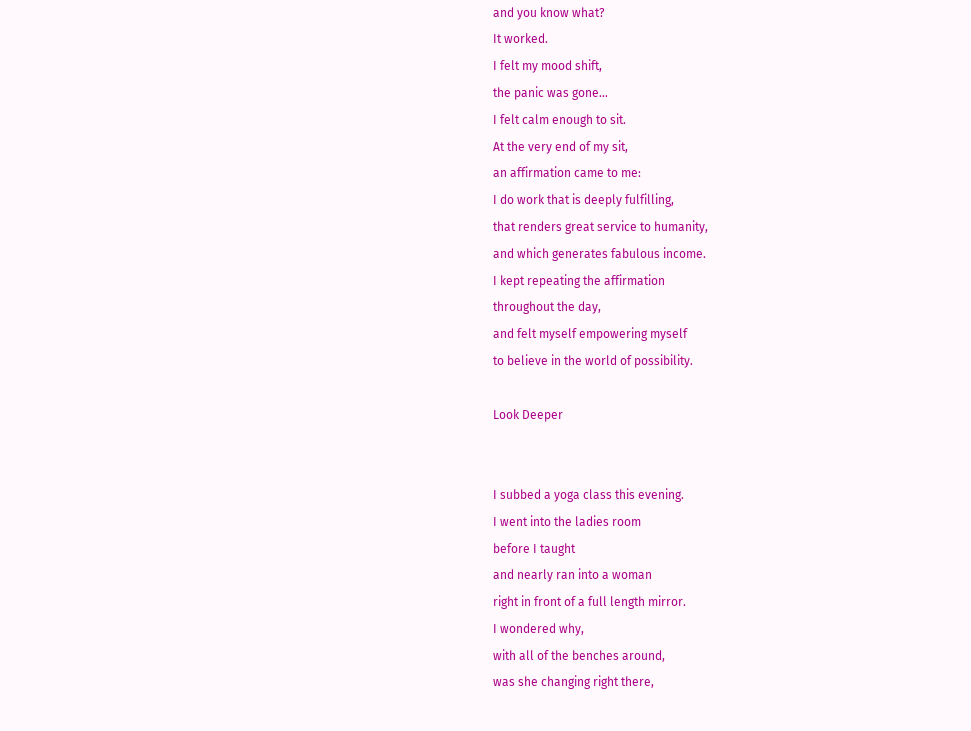and you know what?
It worked.
I felt my mood shift,
the panic was gone…
I felt calm enough to sit.
At the very end of my sit,
an affirmation came to me:
I do work that is deeply fulfilling,
that renders great service to humanity,
and which generates fabulous income.
I kept repeating the affirmation
throughout the day,
and felt myself empowering myself
to believe in the world of possibility.

Look Deeper


I subbed a yoga class this evening.
I went into the ladies room
before I taught
and nearly ran into a woman
right in front of a full length mirror.
I wondered why,
with all of the benches around,
was she changing right there,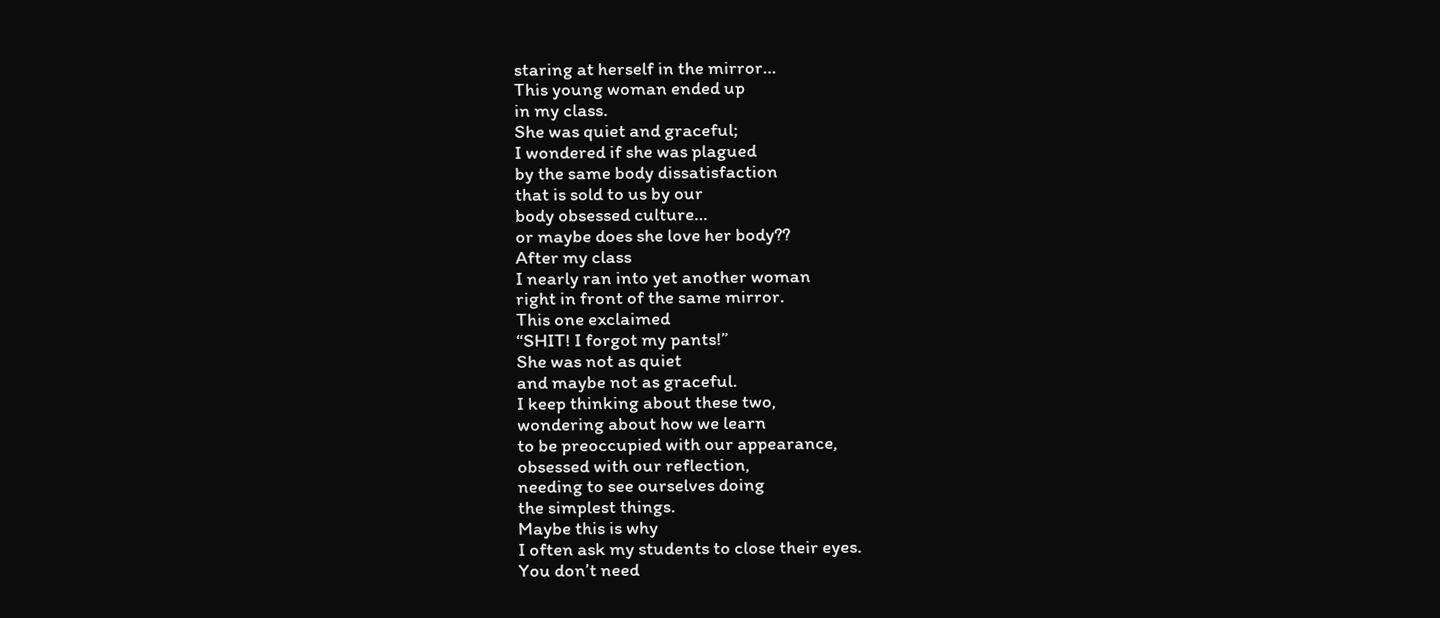staring at herself in the mirror…
This young woman ended up
in my class.
She was quiet and graceful;
I wondered if she was plagued
by the same body dissatisfaction
that is sold to us by our
body obsessed culture…
or maybe does she love her body??
After my class
I nearly ran into yet another woman
right in front of the same mirror.
This one exclaimed
“SHIT! I forgot my pants!”
She was not as quiet
and maybe not as graceful.
I keep thinking about these two,
wondering about how we learn
to be preoccupied with our appearance,
obsessed with our reflection,
needing to see ourselves doing
the simplest things.
Maybe this is why
I often ask my students to close their eyes.
You don’t need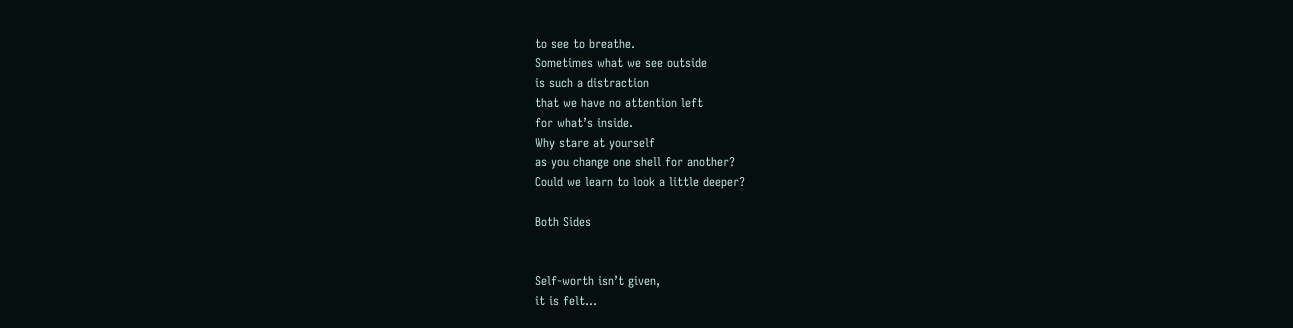to see to breathe.
Sometimes what we see outside
is such a distraction
that we have no attention left
for what’s inside.
Why stare at yourself
as you change one shell for another?
Could we learn to look a little deeper?

Both Sides


Self-worth isn’t given,
it is felt…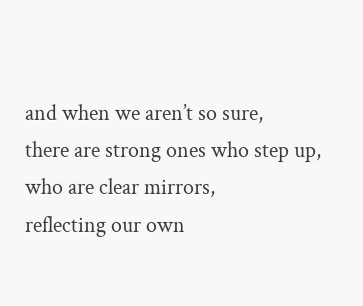and when we aren’t so sure,
there are strong ones who step up,
who are clear mirrors,
reflecting our own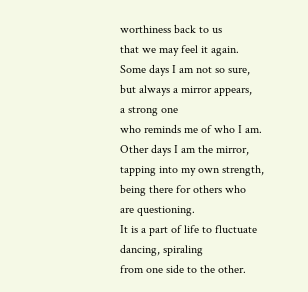worthiness back to us
that we may feel it again.
Some days I am not so sure,
but always a mirror appears,
a strong one
who reminds me of who I am.
Other days I am the mirror,
tapping into my own strength,
being there for others who
are questioning.
It is a part of life to fluctuate
dancing, spiraling
from one side to the other.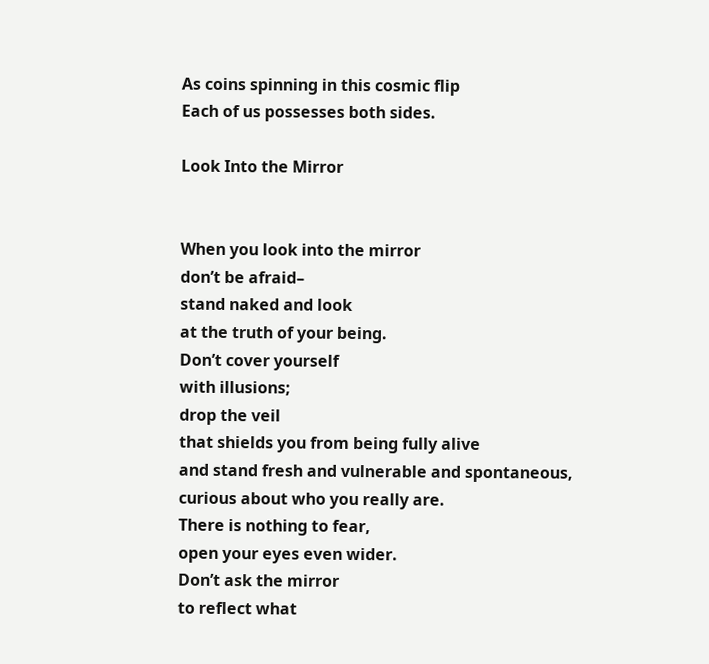As coins spinning in this cosmic flip
Each of us possesses both sides.

Look Into the Mirror


When you look into the mirror
don’t be afraid–
stand naked and look
at the truth of your being.
Don’t cover yourself
with illusions;
drop the veil
that shields you from being fully alive
and stand fresh and vulnerable and spontaneous,
curious about who you really are.
There is nothing to fear,
open your eyes even wider.
Don’t ask the mirror
to reflect what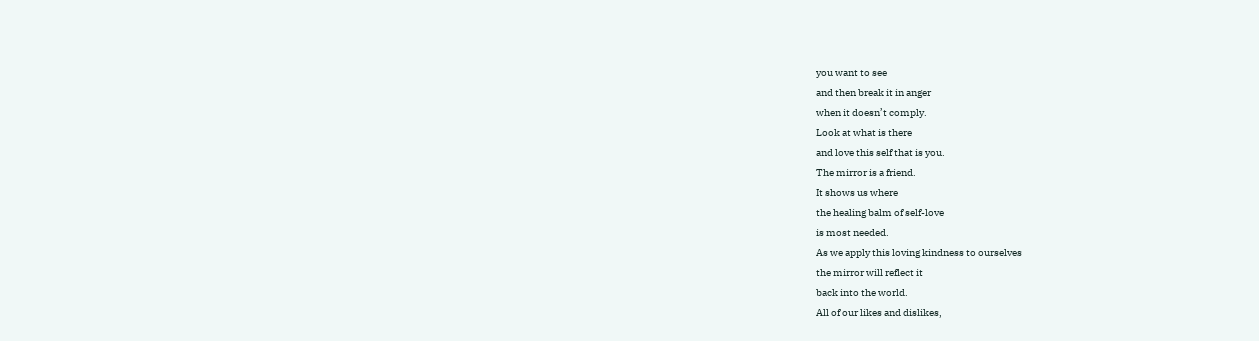you want to see
and then break it in anger
when it doesn’t comply.
Look at what is there
and love this self that is you.
The mirror is a friend.
It shows us where
the healing balm of self-love
is most needed.
As we apply this loving kindness to ourselves
the mirror will reflect it
back into the world.
All of our likes and dislikes,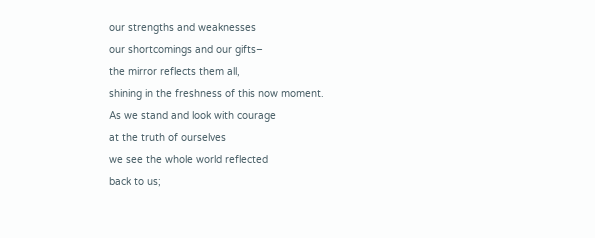our strengths and weaknesses
our shortcomings and our gifts–
the mirror reflects them all,
shining in the freshness of this now moment.
As we stand and look with courage
at the truth of ourselves
we see the whole world reflected
back to us;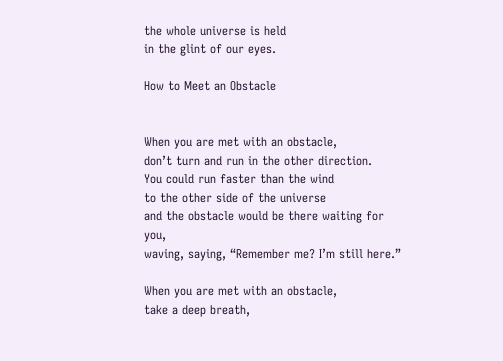the whole universe is held
in the glint of our eyes.

How to Meet an Obstacle


When you are met with an obstacle,
don’t turn and run in the other direction.
You could run faster than the wind
to the other side of the universe
and the obstacle would be there waiting for you,
waving, saying, “Remember me? I’m still here.”

When you are met with an obstacle,
take a deep breath,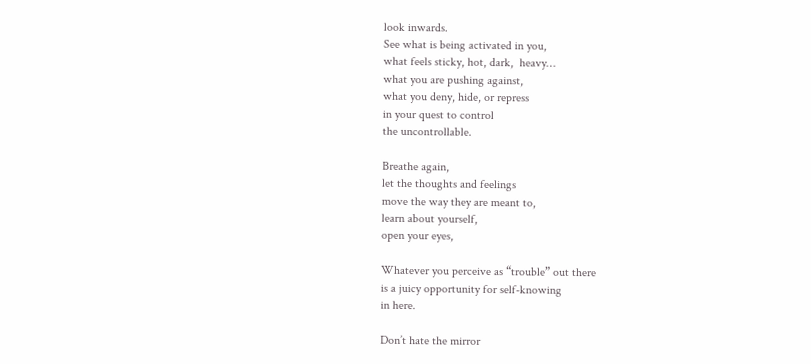look inwards.
See what is being activated in you,
what feels sticky, hot, dark,  heavy…
what you are pushing against,
what you deny, hide, or repress
in your quest to control
the uncontrollable.

Breathe again,
let the thoughts and feelings
move the way they are meant to,
learn about yourself,
open your eyes,

Whatever you perceive as “trouble” out there
is a juicy opportunity for self-knowing
in here.

Don’t hate the mirror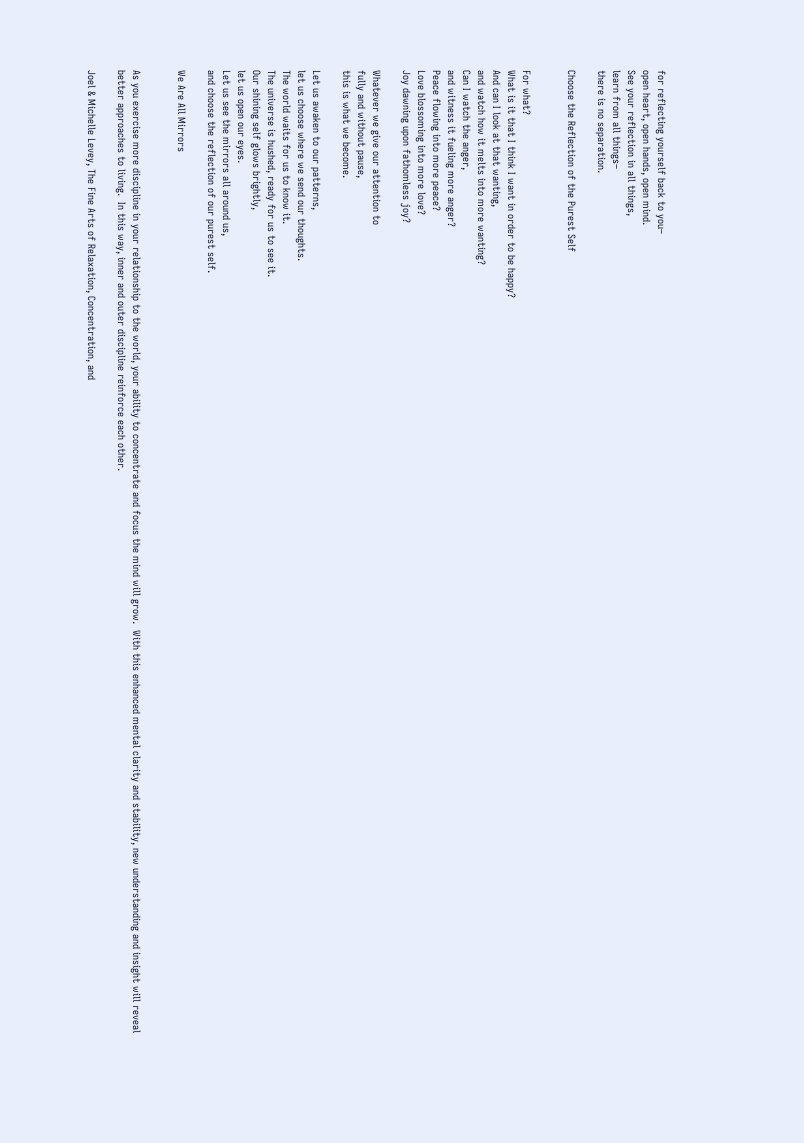for reflecting yourself back to you–
open heart, open hands, open mind.
See your reflection in all things,
learn from all things–
there is no separation.

Choose the Reflection of the Purest Self


For what?
What is it that I think I want in order to be happy?
And can I look at that wanting,
and watch how it melts into more wanting?
Can I watch the anger,
and witness it fueling more anger?
Peace flowing into more peace?
Love blossoming into more love?
Joy dawning upon fathomless joy?

Whatever we give our attention to
fully and without pause,
this is what we become.

Let us awaken to our patterns,
let us choose where we send our thoughts.
The world waits for us to know it.
The universe is hushed, ready for us to see it.
Our shining self glows brightly,
let us open our eyes.
Let us see the mirrors all around us,
and choose the reflection of our purest self.

We Are All Mirrors


As you exercise more discipline in your relationship to the world, your ability to concentrate and focus the mind will grow.  With this enhanced mental clarity and stability, new understanding and insight will reveal better approaches to living.  In this way, inner and outer discipline reinforce each other.

Joel & Michelle Levey, The Fine Arts of Relaxation, Concentration, and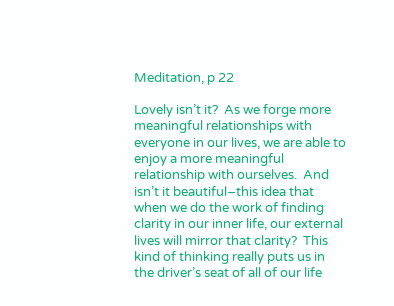Meditation, p 22

Lovely isn’t it?  As we forge more meaningful relationships with everyone in our lives, we are able to enjoy a more meaningful relationship with ourselves.  And isn’t it beautiful–this idea that when we do the work of finding clarity in our inner life, our external lives will mirror that clarity?  This kind of thinking really puts us in the driver’s seat of all of our life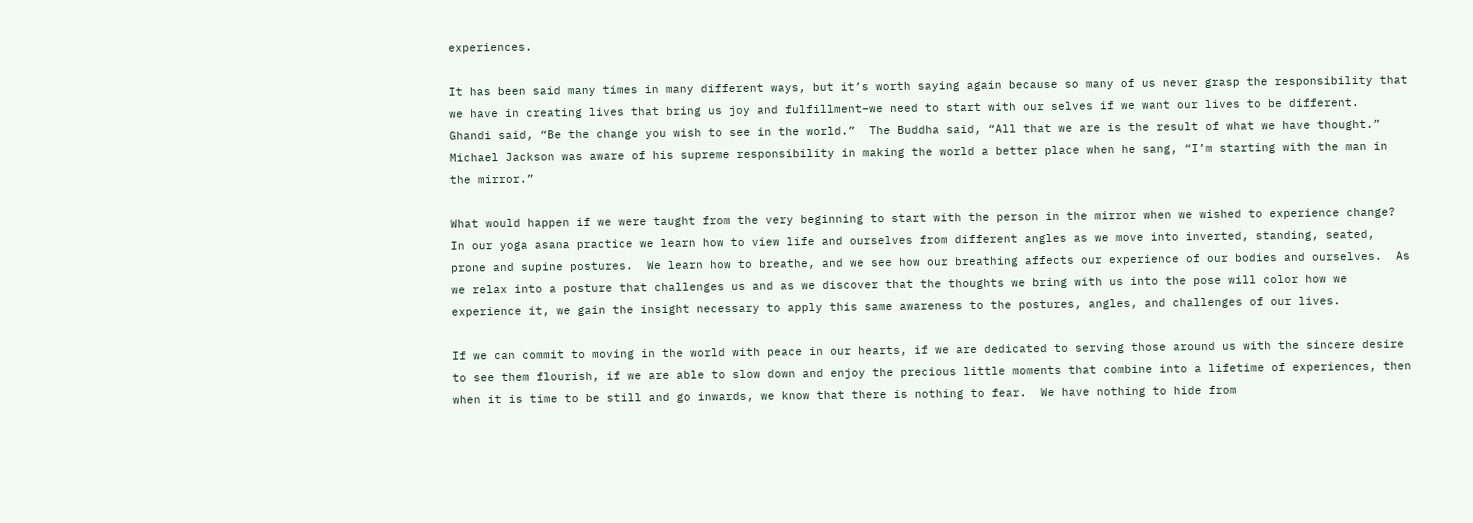experiences.

It has been said many times in many different ways, but it’s worth saying again because so many of us never grasp the responsibility that we have in creating lives that bring us joy and fulfillment–we need to start with our selves if we want our lives to be different.  Ghandi said, “Be the change you wish to see in the world.”  The Buddha said, “All that we are is the result of what we have thought.”  Michael Jackson was aware of his supreme responsibility in making the world a better place when he sang, “I’m starting with the man in the mirror.”

What would happen if we were taught from the very beginning to start with the person in the mirror when we wished to experience change?  In our yoga asana practice we learn how to view life and ourselves from different angles as we move into inverted, standing, seated, prone and supine postures.  We learn how to breathe, and we see how our breathing affects our experience of our bodies and ourselves.  As we relax into a posture that challenges us and as we discover that the thoughts we bring with us into the pose will color how we experience it, we gain the insight necessary to apply this same awareness to the postures, angles, and challenges of our lives.

If we can commit to moving in the world with peace in our hearts, if we are dedicated to serving those around us with the sincere desire to see them flourish, if we are able to slow down and enjoy the precious little moments that combine into a lifetime of experiences, then when it is time to be still and go inwards, we know that there is nothing to fear.  We have nothing to hide from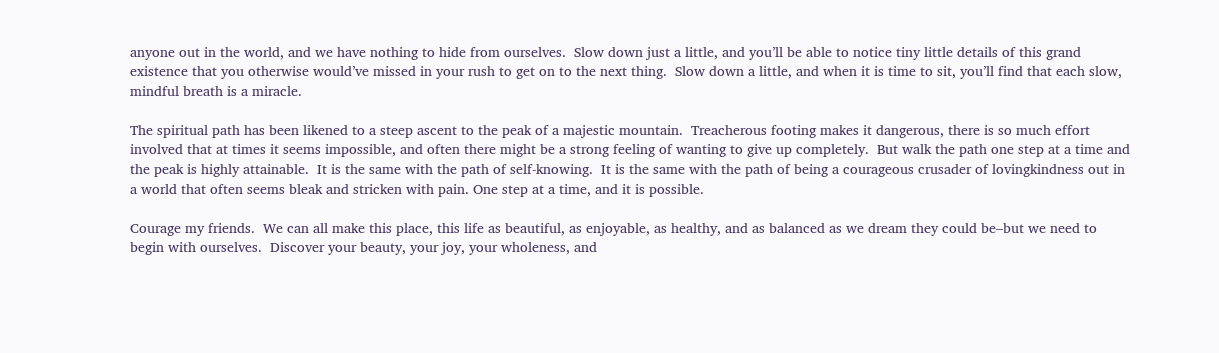anyone out in the world, and we have nothing to hide from ourselves.  Slow down just a little, and you’ll be able to notice tiny little details of this grand existence that you otherwise would’ve missed in your rush to get on to the next thing.  Slow down a little, and when it is time to sit, you’ll find that each slow, mindful breath is a miracle.

The spiritual path has been likened to a steep ascent to the peak of a majestic mountain.  Treacherous footing makes it dangerous, there is so much effort involved that at times it seems impossible, and often there might be a strong feeling of wanting to give up completely.  But walk the path one step at a time and the peak is highly attainable.  It is the same with the path of self-knowing.  It is the same with the path of being a courageous crusader of lovingkindness out in a world that often seems bleak and stricken with pain. One step at a time, and it is possible.

Courage my friends.  We can all make this place, this life as beautiful, as enjoyable, as healthy, and as balanced as we dream they could be–but we need to begin with ourselves.  Discover your beauty, your joy, your wholeness, and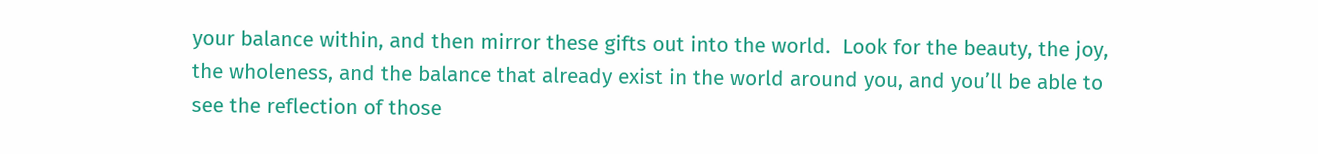your balance within, and then mirror these gifts out into the world.  Look for the beauty, the joy, the wholeness, and the balance that already exist in the world around you, and you’ll be able to see the reflection of those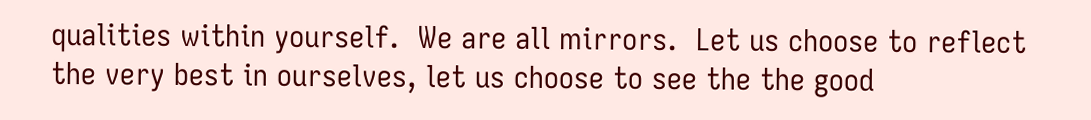qualities within yourself.  We are all mirrors.  Let us choose to reflect the very best in ourselves, let us choose to see the the good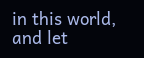in this world, and let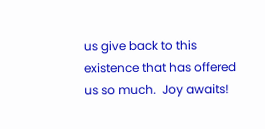us give back to this existence that has offered us so much.  Joy awaits!